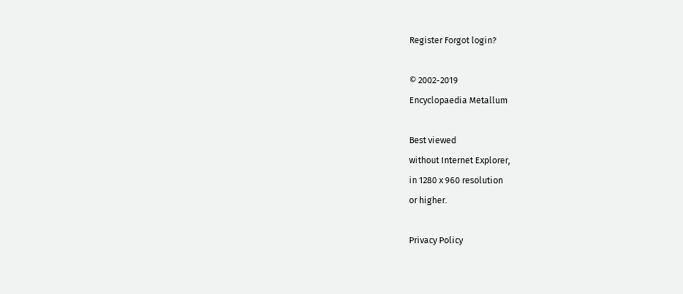Register Forgot login?

© 2002-2019
Encyclopaedia Metallum

Best viewed
without Internet Explorer,
in 1280 x 960 resolution
or higher.

Privacy Policy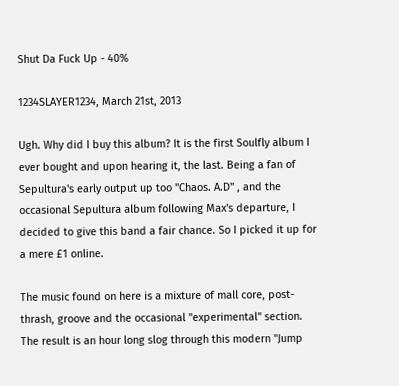Shut Da Fuck Up - 40%

1234SLAYER1234, March 21st, 2013

Ugh. Why did I buy this album? It is the first Soulfly album I ever bought and upon hearing it, the last. Being a fan of Sepultura's early output up too "Chaos. A.D" , and the occasional Sepultura album following Max's departure, I decided to give this band a fair chance. So I picked it up for a mere £1 online.

The music found on here is a mixture of mall core, post-thrash, groove and the occasional "experimental" section. The result is an hour long slog through this modern "Jump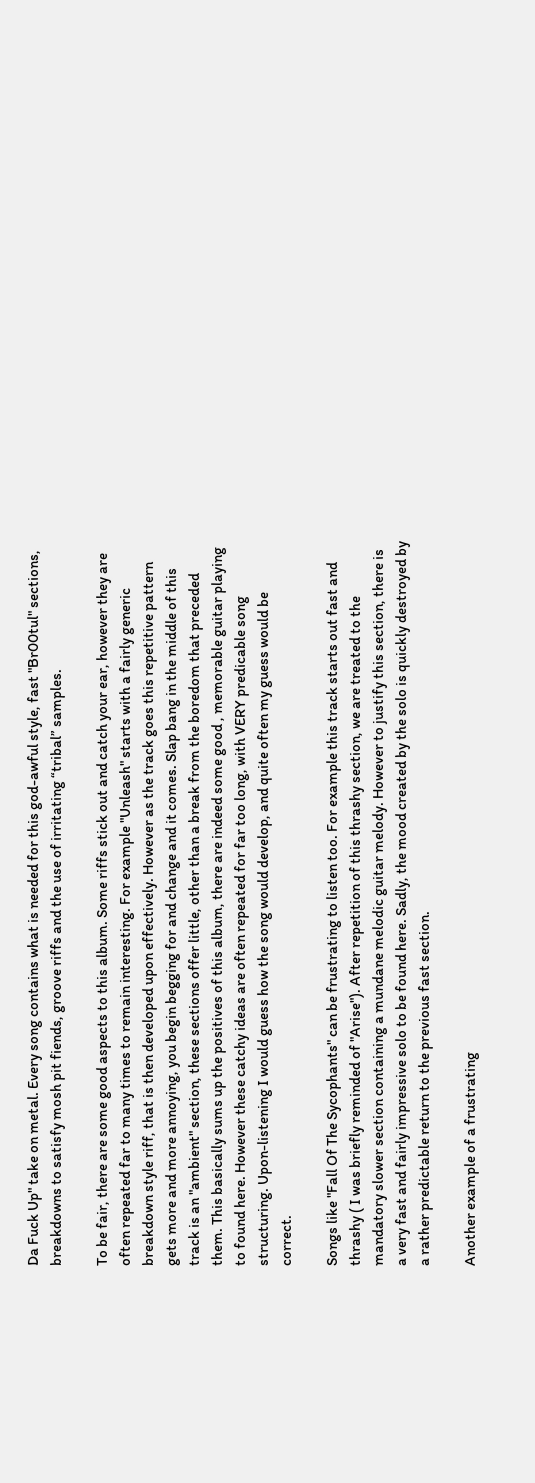Da Fuck Up" take on metal. Every song contains what is needed for this god-awful style, fast "Br00tul" sections, breakdowns to satisfy mosh pit fiends, groove riffs and the use of irritating “tribal” samples.

To be fair, there are some good aspects to this album. Some riffs stick out and catch your ear, however they are often repeated far to many times to remain interesting. For example "Unleash" starts with a fairly generic breakdown style riff, that is then developed upon effectively. However as the track goes this repetitive pattern gets more and more annoying, you begin begging for and change and it comes. Slap bang in the middle of this track is an "ambient" section, these sections offer little, other than a break from the boredom that preceded them. This basically sums up the positives of this album, there are indeed some good , memorable guitar playing to found here. However these catchy ideas are often repeated for far too long, with VERY predicable song structuring. Upon-listening I would guess how the song would develop, and quite often my guess would be correct.

Songs like "Fall Of The Sycophants" can be frustrating to listen too. For example this track starts out fast and thrashy ( I was briefly reminded of "Arise"). After repetition of this thrashy section, we are treated to the mandatory slower section containing a mundane melodic guitar melody. However to justify this section, there is a very fast and fairly impressive solo to be found here. Sadly, the mood created by the solo is quickly destroyed by a rather predictable return to the previous fast section.

Another example of a frustrating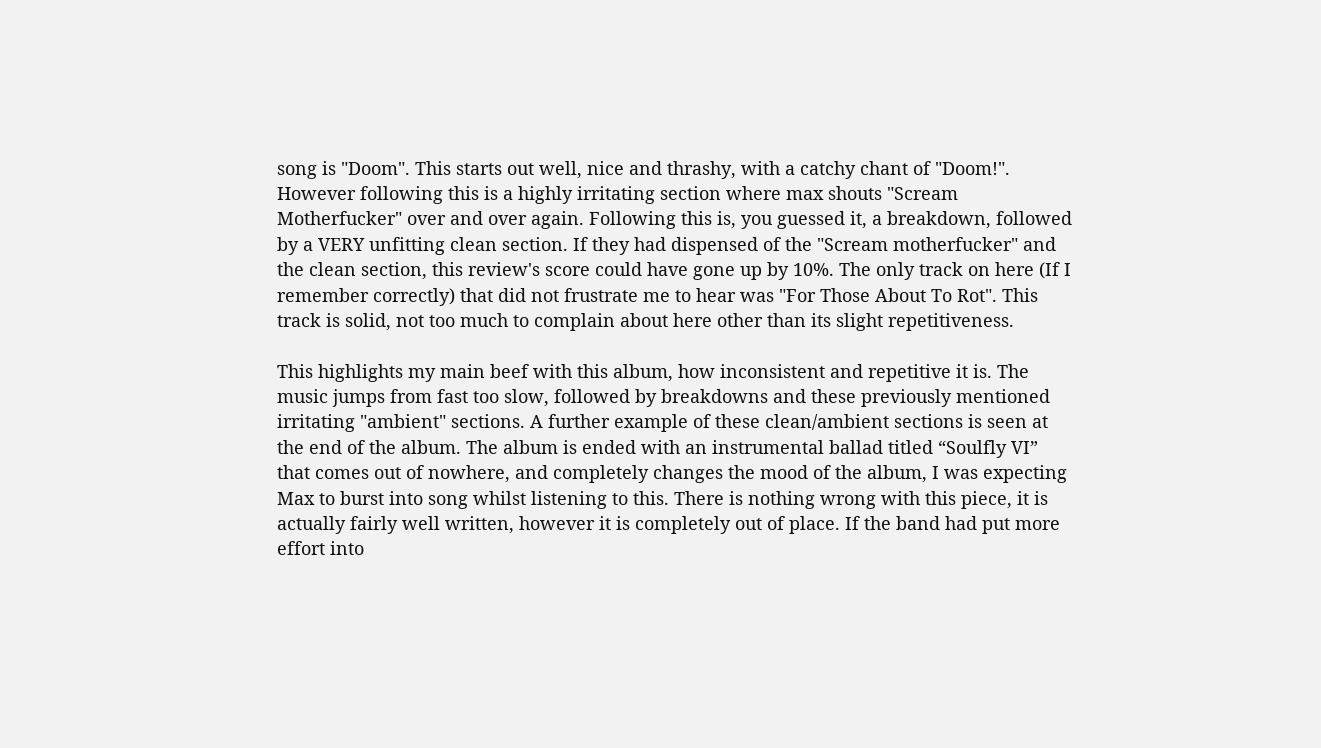song is "Doom". This starts out well, nice and thrashy, with a catchy chant of "Doom!". However following this is a highly irritating section where max shouts "Scream Motherfucker" over and over again. Following this is, you guessed it, a breakdown, followed by a VERY unfitting clean section. If they had dispensed of the "Scream motherfucker" and the clean section, this review's score could have gone up by 10%. The only track on here (If I remember correctly) that did not frustrate me to hear was "For Those About To Rot". This track is solid, not too much to complain about here other than its slight repetitiveness.

This highlights my main beef with this album, how inconsistent and repetitive it is. The music jumps from fast too slow, followed by breakdowns and these previously mentioned irritating "ambient" sections. A further example of these clean/ambient sections is seen at the end of the album. The album is ended with an instrumental ballad titled “Soulfly VI” that comes out of nowhere, and completely changes the mood of the album, I was expecting Max to burst into song whilst listening to this. There is nothing wrong with this piece, it is actually fairly well written, however it is completely out of place. If the band had put more effort into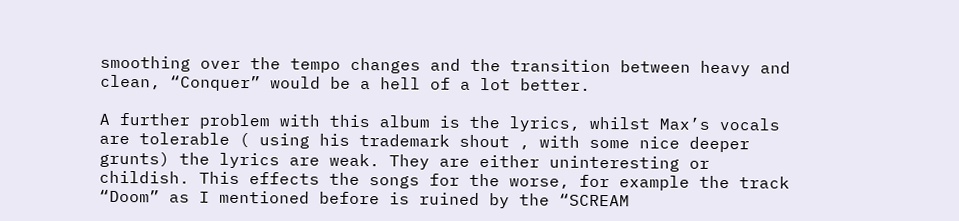smoothing over the tempo changes and the transition between heavy and clean, “Conquer” would be a hell of a lot better.

A further problem with this album is the lyrics, whilst Max’s vocals are tolerable ( using his trademark shout , with some nice deeper grunts) the lyrics are weak. They are either uninteresting or childish. This effects the songs for the worse, for example the track “Doom” as I mentioned before is ruined by the “SCREAM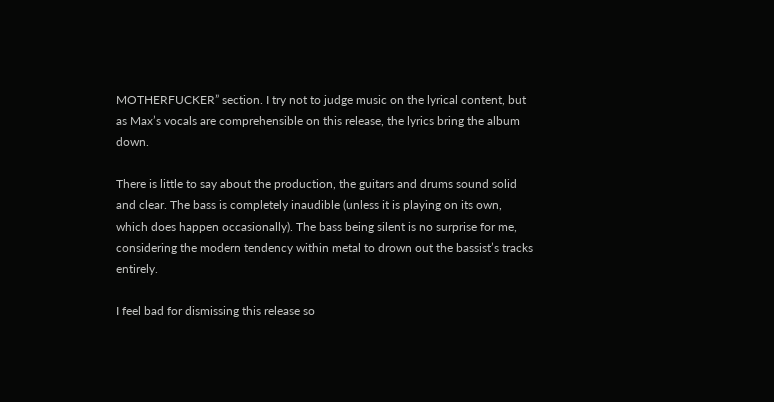MOTHERFUCKER” section. I try not to judge music on the lyrical content, but as Max’s vocals are comprehensible on this release, the lyrics bring the album down.

There is little to say about the production, the guitars and drums sound solid and clear. The bass is completely inaudible (unless it is playing on its own, which does happen occasionally). The bass being silent is no surprise for me, considering the modern tendency within metal to drown out the bassist’s tracks entirely.

I feel bad for dismissing this release so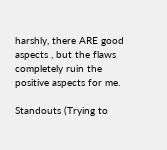harshly, there ARE good aspects , but the flaws completely ruin the positive aspects for me.

Standouts (Trying to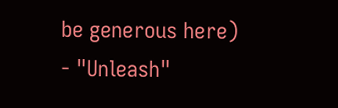be generous here)
- "Unleash"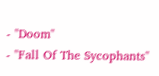- "Doom"
- "Fall Of The Sycophants"